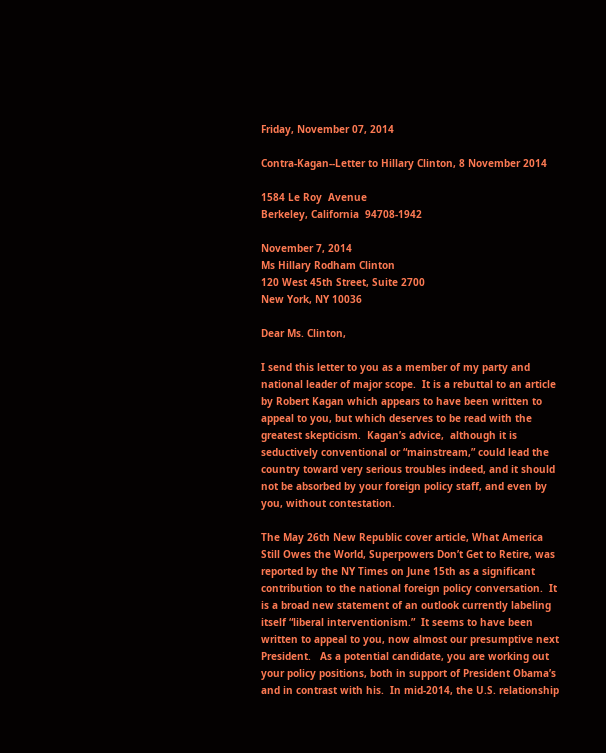Friday, November 07, 2014

Contra-Kagan--Letter to Hillary Clinton, 8 November 2014

1584 Le Roy  Avenue
Berkeley, California  94708-1942

November 7, 2014
Ms Hillary Rodham Clinton
120 West 45th Street, Suite 2700
New York, NY 10036

Dear Ms. Clinton,

I send this letter to you as a member of my party and national leader of major scope.  It is a rebuttal to an article by Robert Kagan which appears to have been written to appeal to you, but which deserves to be read with the greatest skepticism.  Kagan’s advice,  although it is seductively conventional or “mainstream,” could lead the country toward very serious troubles indeed, and it should not be absorbed by your foreign policy staff, and even by you, without contestation.

The May 26th New Republic cover article, What America Still Owes the World, Superpowers Don’t Get to Retire, was reported by the NY Times on June 15th as a significant contribution to the national foreign policy conversation.  It is a broad new statement of an outlook currently labeling itself “liberal interventionism.”  It seems to have been written to appeal to you, now almost our presumptive next President.   As a potential candidate, you are working out your policy positions, both in support of President Obama’s and in contrast with his.  In mid-2014, the U.S. relationship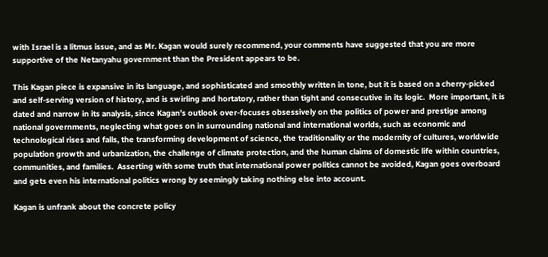with Israel is a litmus issue, and as Mr. Kagan would surely recommend, your comments have suggested that you are more supportive of the Netanyahu government than the President appears to be.

This Kagan piece is expansive in its language, and sophisticated and smoothly written in tone, but it is based on a cherry-picked and self-serving version of history, and is swirling and hortatory, rather than tight and consecutive in its logic.  More important, it is dated and narrow in its analysis, since Kagan’s outlook over-focuses obsessively on the politics of power and prestige among national governments, neglecting what goes on in surrounding national and international worlds, such as economic and technological rises and falls, the transforming development of science, the traditionality or the modernity of cultures, worldwide population growth and urbanization, the challenge of climate protection, and the human claims of domestic life within countries, communities, and families.  Asserting with some truth that international power politics cannot be avoided, Kagan goes overboard and gets even his international politics wrong by seemingly taking nothing else into account.

Kagan is unfrank about the concrete policy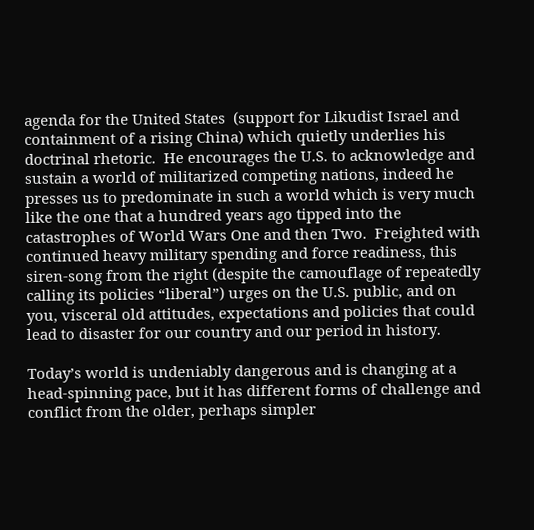agenda for the United States  (support for Likudist Israel and containment of a rising China) which quietly underlies his doctrinal rhetoric.  He encourages the U.S. to acknowledge and sustain a world of militarized competing nations, indeed he presses us to predominate in such a world which is very much like the one that a hundred years ago tipped into the catastrophes of World Wars One and then Two.  Freighted with continued heavy military spending and force readiness, this siren-song from the right (despite the camouflage of repeatedly calling its policies “liberal”) urges on the U.S. public, and on you, visceral old attitudes, expectations and policies that could lead to disaster for our country and our period in history.

Today’s world is undeniably dangerous and is changing at a head-spinning pace, but it has different forms of challenge and conflict from the older, perhaps simpler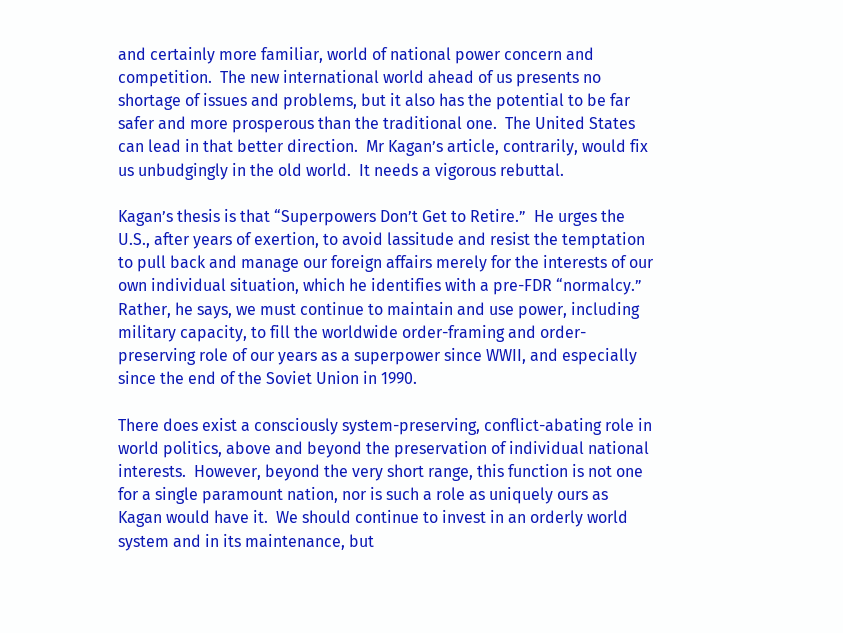and certainly more familiar, world of national power concern and competition.  The new international world ahead of us presents no shortage of issues and problems, but it also has the potential to be far safer and more prosperous than the traditional one.  The United States can lead in that better direction.  Mr Kagan’s article, contrarily, would fix us unbudgingly in the old world.  It needs a vigorous rebuttal.

Kagan’s thesis is that “Superpowers Don’t Get to Retire.”  He urges the U.S., after years of exertion, to avoid lassitude and resist the temptation to pull back and manage our foreign affairs merely for the interests of our own individual situation, which he identifies with a pre-FDR “normalcy.”   Rather, he says, we must continue to maintain and use power, including military capacity, to fill the worldwide order-framing and order-preserving role of our years as a superpower since WWII, and especially since the end of the Soviet Union in 1990.

There does exist a consciously system-preserving, conflict-abating role in world politics, above and beyond the preservation of individual national interests.  However, beyond the very short range, this function is not one for a single paramount nation, nor is such a role as uniquely ours as Kagan would have it.  We should continue to invest in an orderly world system and in its maintenance, but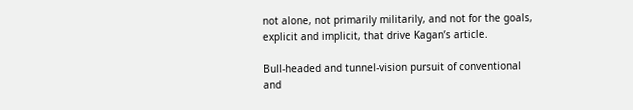not alone, not primarily militarily, and not for the goals, explicit and implicit, that drive Kagan’s article.

Bull-headed and tunnel-vision pursuit of conventional and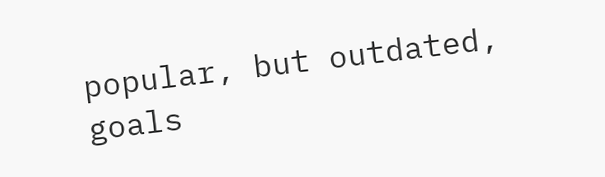popular, but outdated, goals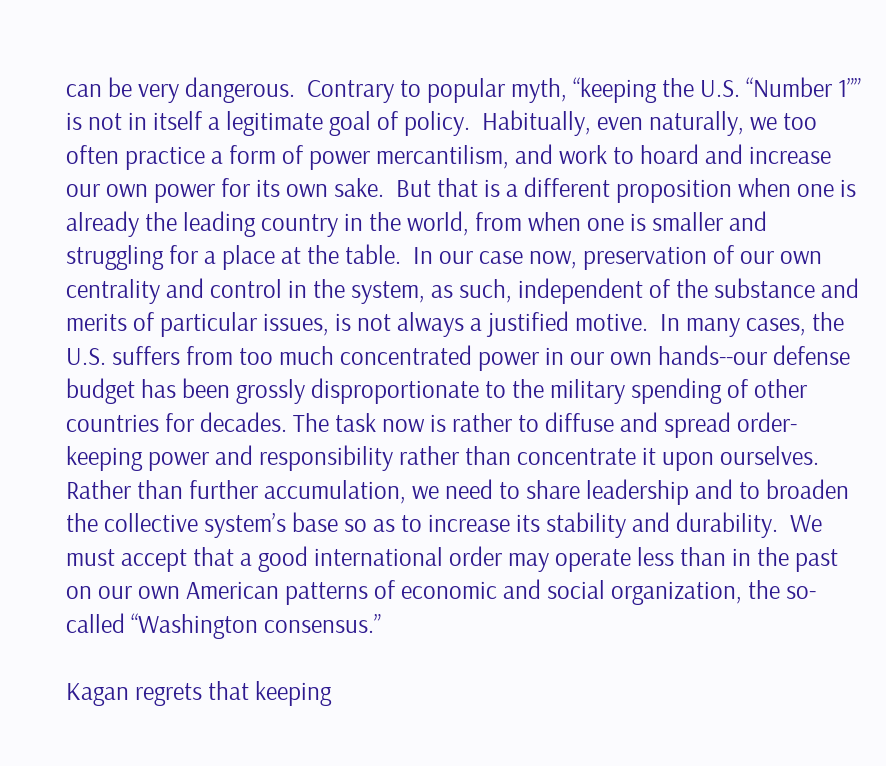can be very dangerous.  Contrary to popular myth, “keeping the U.S. “Number 1”” is not in itself a legitimate goal of policy.  Habitually, even naturally, we too often practice a form of power mercantilism, and work to hoard and increase our own power for its own sake.  But that is a different proposition when one is already the leading country in the world, from when one is smaller and struggling for a place at the table.  In our case now, preservation of our own centrality and control in the system, as such, independent of the substance and merits of particular issues, is not always a justified motive.  In many cases, the U.S. suffers from too much concentrated power in our own hands--our defense budget has been grossly disproportionate to the military spending of other countries for decades. The task now is rather to diffuse and spread order-keeping power and responsibility rather than concentrate it upon ourselves.  Rather than further accumulation, we need to share leadership and to broaden the collective system’s base so as to increase its stability and durability.  We must accept that a good international order may operate less than in the past on our own American patterns of economic and social organization, the so-called “Washington consensus.”

Kagan regrets that keeping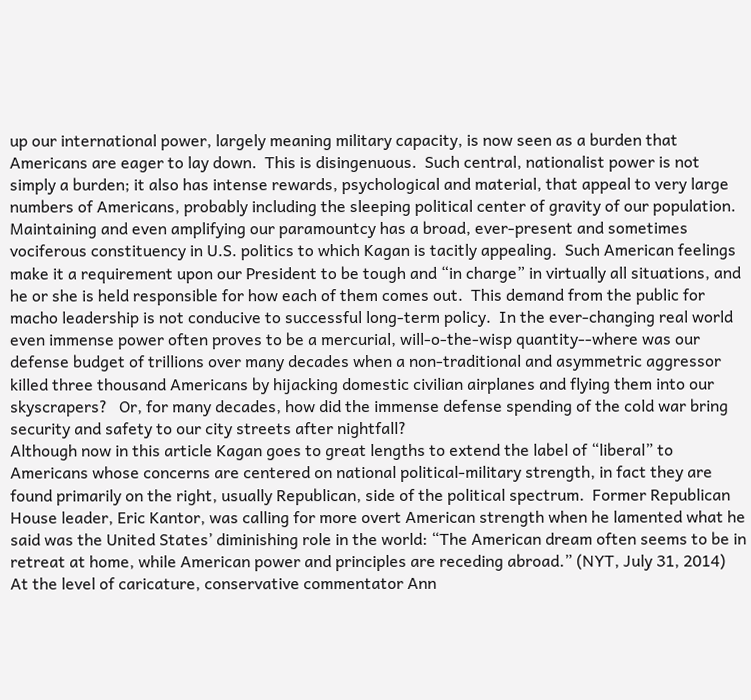up our international power, largely meaning military capacity, is now seen as a burden that Americans are eager to lay down.  This is disingenuous.  Such central, nationalist power is not simply a burden; it also has intense rewards, psychological and material, that appeal to very large numbers of Americans, probably including the sleeping political center of gravity of our population.  Maintaining and even amplifying our paramountcy has a broad, ever-present and sometimes vociferous constituency in U.S. politics to which Kagan is tacitly appealing.  Such American feelings make it a requirement upon our President to be tough and “in charge” in virtually all situations, and he or she is held responsible for how each of them comes out.  This demand from the public for macho leadership is not conducive to successful long-term policy.  In the ever-changing real world even immense power often proves to be a mercurial, will-o-the-wisp quantity--where was our defense budget of trillions over many decades when a non-traditional and asymmetric aggressor killed three thousand Americans by hijacking domestic civilian airplanes and flying them into our skyscrapers?   Or, for many decades, how did the immense defense spending of the cold war bring security and safety to our city streets after nightfall?
Although now in this article Kagan goes to great lengths to extend the label of “liberal” to Americans whose concerns are centered on national political-military strength, in fact they are found primarily on the right, usually Republican, side of the political spectrum.  Former Republican House leader, Eric Kantor, was calling for more overt American strength when he lamented what he said was the United States’ diminishing role in the world: “The American dream often seems to be in retreat at home, while American power and principles are receding abroad.” (NYT, July 31, 2014)  At the level of caricature, conservative commentator Ann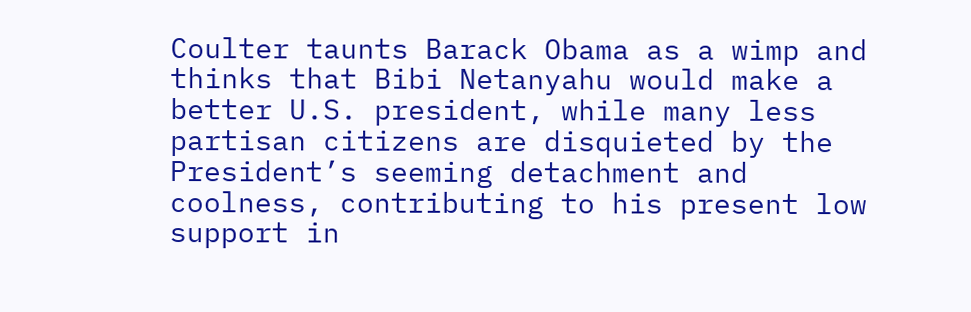Coulter taunts Barack Obama as a wimp and thinks that Bibi Netanyahu would make a better U.S. president, while many less partisan citizens are disquieted by the President’s seeming detachment and coolness, contributing to his present low support in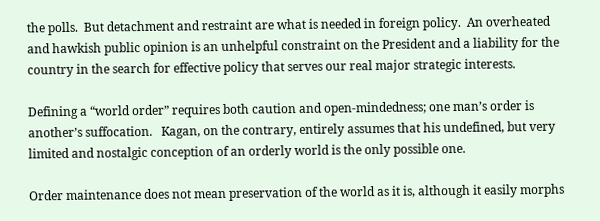the polls.  But detachment and restraint are what is needed in foreign policy.  An overheated and hawkish public opinion is an unhelpful constraint on the President and a liability for the country in the search for effective policy that serves our real major strategic interests.

Defining a “world order” requires both caution and open-mindedness; one man’s order is another’s suffocation.   Kagan, on the contrary, entirely assumes that his undefined, but very limited and nostalgic conception of an orderly world is the only possible one.

Order maintenance does not mean preservation of the world as it is, although it easily morphs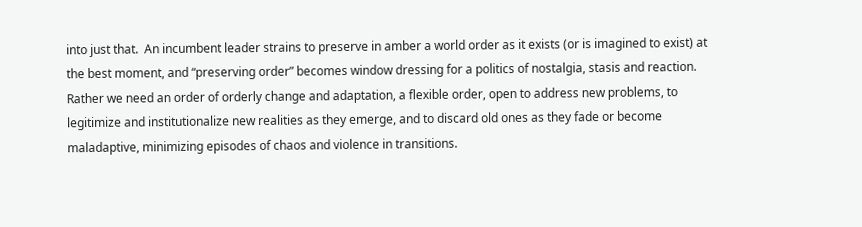into just that.  An incumbent leader strains to preserve in amber a world order as it exists (or is imagined to exist) at the best moment, and “preserving order” becomes window dressing for a politics of nostalgia, stasis and reaction.  Rather we need an order of orderly change and adaptation, a flexible order, open to address new problems, to legitimize and institutionalize new realities as they emerge, and to discard old ones as they fade or become maladaptive, minimizing episodes of chaos and violence in transitions.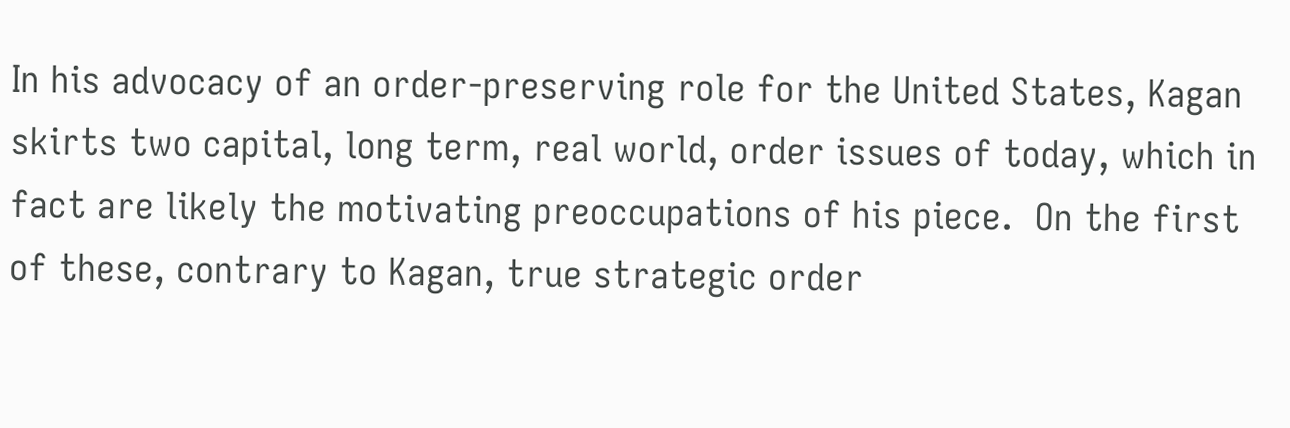In his advocacy of an order-preserving role for the United States, Kagan skirts two capital, long term, real world, order issues of today, which in fact are likely the motivating preoccupations of his piece.  On the first of these, contrary to Kagan, true strategic order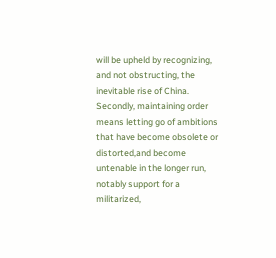will be upheld by recognizing, and not obstructing, the inevitable rise of China.  Secondly, maintaining order means letting go of ambitions that have become obsolete or distorted,and become untenable in the longer run, notably support for a militarized,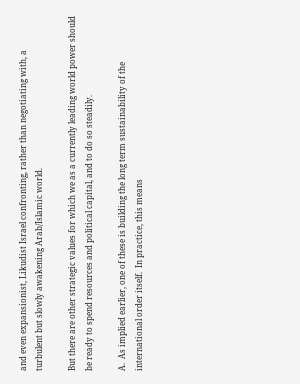and even expansionist, Likudist Israel confronting, rather than negotiating with, a turbulent but slowly awakening Arab/Islamic world.

But there are other strategic values for which we as a currently leading world power should be ready to spend resources and political capital, and to do so steadily.

A.  As implied earlier, one of these is building the long term sustainability of the international order itself.  In practice, this means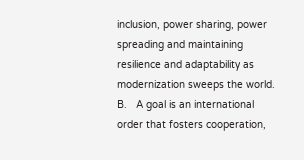inclusion, power sharing, power spreading and maintaining resilience and adaptability as modernization sweeps the world.
B.   A goal is an international order that fosters cooperation,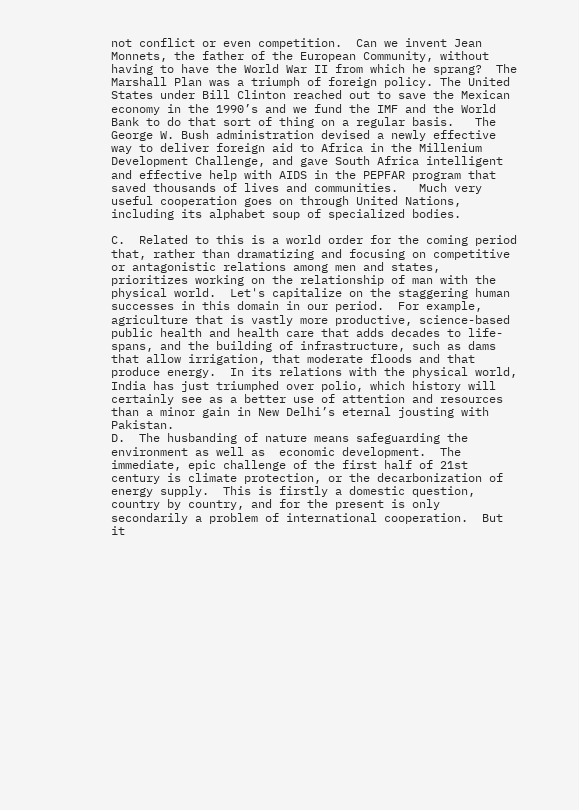not conflict or even competition.  Can we invent Jean Monnets, the father of the European Community, without having to have the World War II from which he sprang?  The Marshall Plan was a triumph of foreign policy. The United States under Bill Clinton reached out to save the Mexican economy in the 1990’s and we fund the IMF and the World Bank to do that sort of thing on a regular basis.   The George W. Bush administration devised a newly effective way to deliver foreign aid to Africa in the Millenium Development Challenge, and gave South Africa intelligent and effective help with AIDS in the PEPFAR program that saved thousands of lives and communities.   Much very useful cooperation goes on through United Nations, including its alphabet soup of specialized bodies.

C.  Related to this is a world order for the coming period that, rather than dramatizing and focusing on competitive or antagonistic relations among men and states, prioritizes working on the relationship of man with the physical world.  Let's capitalize on the staggering human successes in this domain in our period.  For example, agriculture that is vastly more productive, science-based public health and health care that adds decades to life-spans, and the building of infrastructure, such as dams that allow irrigation, that moderate floods and that produce energy.  In its relations with the physical world, India has just triumphed over polio, which history will certainly see as a better use of attention and resources than a minor gain in New Delhi’s eternal jousting with Pakistan.
D.  The husbanding of nature means safeguarding the environment as well as  economic development.  The immediate, epic challenge of the first half of 21st century is climate protection, or the decarbonization of energy supply.  This is firstly a domestic question, country by country, and for the present is only secondarily a problem of international cooperation.  But it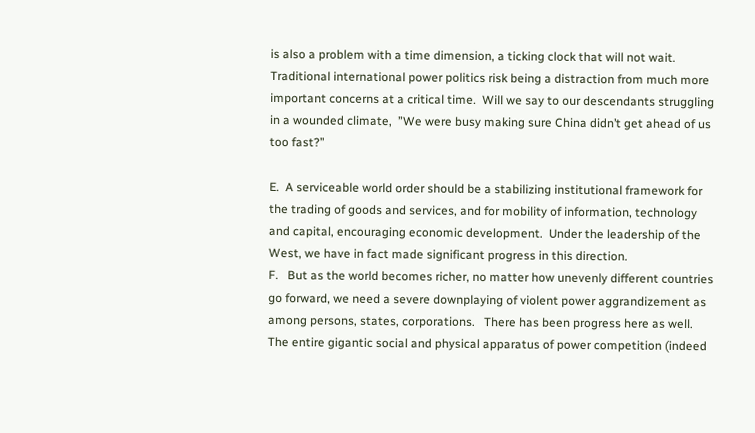is also a problem with a time dimension, a ticking clock that will not wait.  Traditional international power politics risk being a distraction from much more important concerns at a critical time.  Will we say to our descendants struggling in a wounded climate,  ”We were busy making sure China didn’t get ahead of us too fast?”

E.  A serviceable world order should be a stabilizing institutional framework for the trading of goods and services, and for mobility of information, technology and capital, encouraging economic development.  Under the leadership of the West, we have in fact made significant progress in this direction.
F.   But as the world becomes richer, no matter how unevenly different countries go forward, we need a severe downplaying of violent power aggrandizement as among persons, states, corporations.   There has been progress here as well.  The entire gigantic social and physical apparatus of power competition (indeed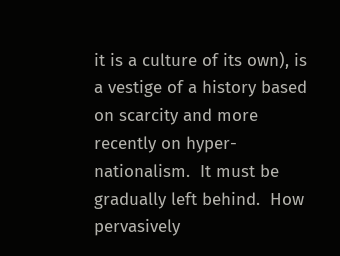it is a culture of its own), is a vestige of a history based on scarcity and more recently on hyper-nationalism.  It must be gradually left behind.  How pervasively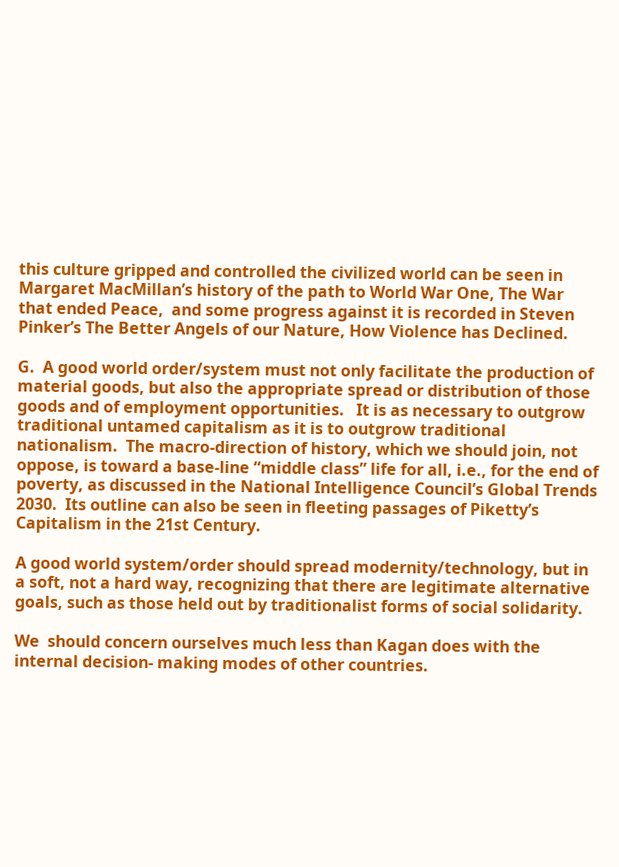this culture gripped and controlled the civilized world can be seen in Margaret MacMillan’s history of the path to World War One, The War that ended Peace,  and some progress against it is recorded in Steven Pinker’s The Better Angels of our Nature, How Violence has Declined.

G.  A good world order/system must not only facilitate the production of material goods, but also the appropriate spread or distribution of those goods and of employment opportunities.   It is as necessary to outgrow traditional untamed capitalism as it is to outgrow traditional nationalism.  The macro-direction of history, which we should join, not oppose, is toward a base-line “middle class” life for all, i.e., for the end of poverty, as discussed in the National Intelligence Council’s Global Trends 2030.  Its outline can also be seen in fleeting passages of Piketty’s Capitalism in the 21st Century.

A good world system/order should spread modernity/technology, but in a soft, not a hard way, recognizing that there are legitimate alternative goals, such as those held out by traditionalist forms of social solidarity.

We  should concern ourselves much less than Kagan does with the internal decision- making modes of other countries.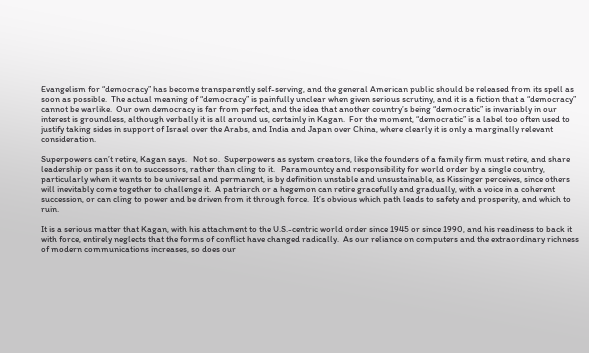Evangelism for “democracy” has become transparently self-serving, and the general American public should be released from its spell as soon as possible.  The actual meaning of “democracy” is painfully unclear when given serious scrutiny, and it is a fiction that a “democracy” cannot be warlike.  Our own democracy is far from perfect, and the idea that another country’s being “democratic” is invariably in our interest is groundless, although verbally it is all around us, certainly in Kagan.  For the moment, “democratic” is a label too often used to justify taking sides in support of Israel over the Arabs, and India and Japan over China, where clearly it is only a marginally relevant consideration.

Superpowers can’t retire, Kagan says.   Not so.  Superpowers as system creators, like the founders of a family firm must retire, and share leadership or pass it on to successors, rather than cling to it.   Paramountcy and responsibility for world order by a single country, particularly when it wants to be universal and permanent, is by definition unstable and unsustainable, as Kissinger perceives, since others will inevitably come together to challenge it.  A patriarch or a hegemon can retire gracefully and gradually, with a voice in a coherent succession, or can cling to power and be driven from it through force.  It’s obvious which path leads to safety and prosperity, and which to ruin.

It is a serious matter that Kagan, with his attachment to the U.S.-centric world order since 1945 or since 1990, and his readiness to back it with force, entirely neglects that the forms of conflict have changed radically.  As our reliance on computers and the extraordinary richness of modern communications increases, so does our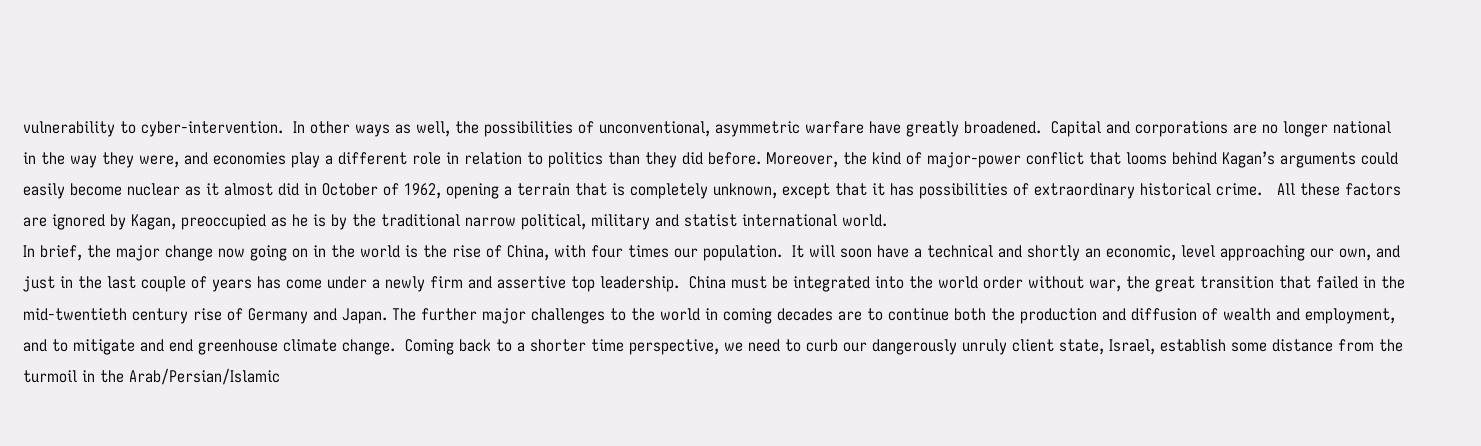vulnerability to cyber-intervention.  In other ways as well, the possibilities of unconventional, asymmetric warfare have greatly broadened.  Capital and corporations are no longer national in the way they were, and economies play a different role in relation to politics than they did before. Moreover, the kind of major-power conflict that looms behind Kagan’s arguments could easily become nuclear as it almost did in October of 1962, opening a terrain that is completely unknown, except that it has possibilities of extraordinary historical crime.   All these factors are ignored by Kagan, preoccupied as he is by the traditional narrow political, military and statist international world.
In brief, the major change now going on in the world is the rise of China, with four times our population.  It will soon have a technical and shortly an economic, level approaching our own, and just in the last couple of years has come under a newly firm and assertive top leadership.  China must be integrated into the world order without war, the great transition that failed in the mid-twentieth century rise of Germany and Japan. The further major challenges to the world in coming decades are to continue both the production and diffusion of wealth and employment, and to mitigate and end greenhouse climate change.  Coming back to a shorter time perspective, we need to curb our dangerously unruly client state, Israel, establish some distance from the turmoil in the Arab/Persian/Islamic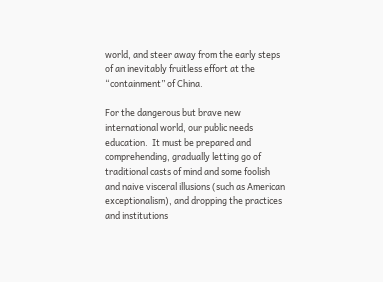world, and steer away from the early steps of an inevitably fruitless effort at the “containment” of China.

For the dangerous but brave new international world, our public needs education.  It must be prepared and comprehending, gradually letting go of traditional casts of mind and some foolish and naive visceral illusions (such as American exceptionalism), and dropping the practices and institutions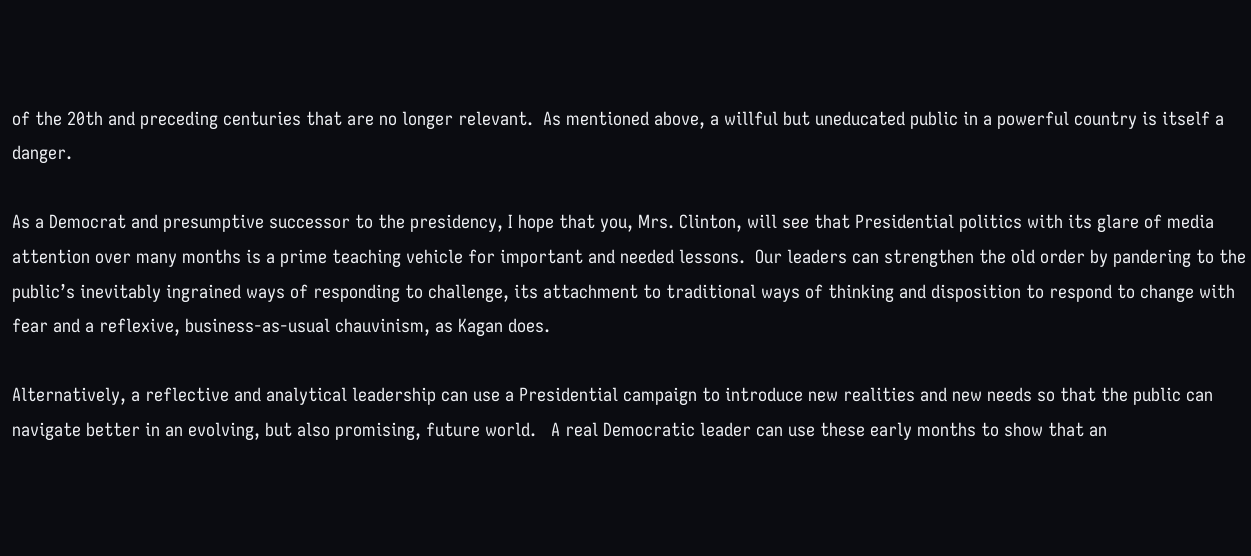of the 20th and preceding centuries that are no longer relevant.  As mentioned above, a willful but uneducated public in a powerful country is itself a danger.

As a Democrat and presumptive successor to the presidency, I hope that you, Mrs. Clinton, will see that Presidential politics with its glare of media attention over many months is a prime teaching vehicle for important and needed lessons.  Our leaders can strengthen the old order by pandering to the public’s inevitably ingrained ways of responding to challenge, its attachment to traditional ways of thinking and disposition to respond to change with fear and a reflexive, business-as-usual chauvinism, as Kagan does.

Alternatively, a reflective and analytical leadership can use a Presidential campaign to introduce new realities and new needs so that the public can navigate better in an evolving, but also promising, future world.   A real Democratic leader can use these early months to show that an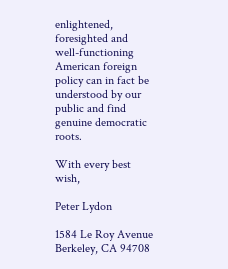enlightened, foresighted and well-functioning  American foreign policy can in fact be understood by our public and find genuine democratic roots.

With every best wish,

Peter Lydon

1584 Le Roy Avenue
Berkeley, CA 94708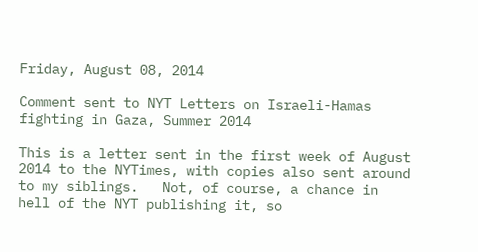Friday, August 08, 2014

Comment sent to NYT Letters on Israeli-Hamas fighting in Gaza, Summer 2014

This is a letter sent in the first week of August 2014 to the NYTimes, with copies also sent around to my siblings.   Not, of course, a chance in hell of the NYT publishing it, so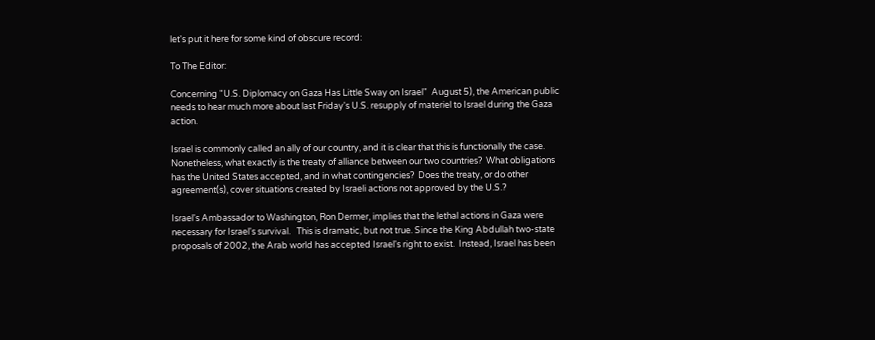let's put it here for some kind of obscure record:

To The Editor:

Concerning "U.S. Diplomacy on Gaza Has Little Sway on Israel"  August 5), the American public needs to hear much more about last Friday's U.S. resupply of materiel to Israel during the Gaza action.

Israel is commonly called an ally of our country, and it is clear that this is functionally the case.  Nonetheless, what exactly is the treaty of alliance between our two countries?  What obligations has the United States accepted, and in what contingencies?  Does the treaty, or do other agreement(s), cover situations created by Israeli actions not approved by the U.S.?

Israel's Ambassador to Washington, Ron Dermer, implies that the lethal actions in Gaza were necessary for Israel's survival.   This is dramatic, but not true. Since the King Abdullah two-state proposals of 2002, the Arab world has accepted Israel's right to exist.  Instead, Israel has been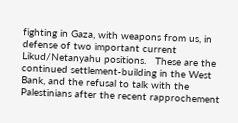fighting in Gaza, with weapons from us, in defense of two important current Likud/Netanyahu positions.   These are the continued settlement-building in the West Bank, and the refusal to talk with the Palestinians after the recent rapprochement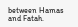between Hamas and Fatah.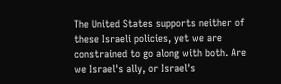The United States supports neither of these Israeli policies, yet we are constrained to go along with both. Are we Israel's ally, or Israel's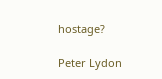hostage?

Peter Lydon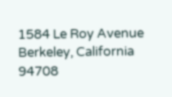1584 Le Roy Avenue
Berkeley, California 94708